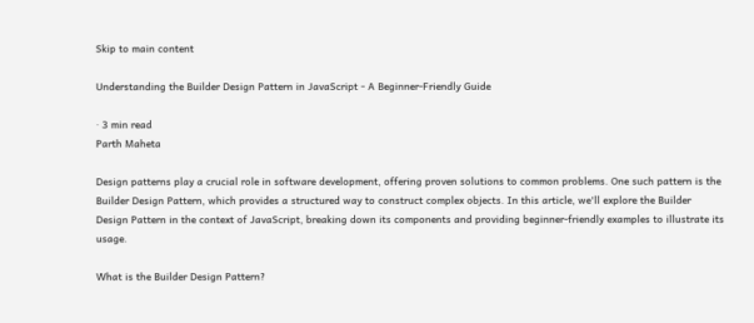Skip to main content

Understanding the Builder Design Pattern in JavaScript - A Beginner-Friendly Guide

· 3 min read
Parth Maheta

Design patterns play a crucial role in software development, offering proven solutions to common problems. One such pattern is the Builder Design Pattern, which provides a structured way to construct complex objects. In this article, we'll explore the Builder Design Pattern in the context of JavaScript, breaking down its components and providing beginner-friendly examples to illustrate its usage.

What is the Builder Design Pattern?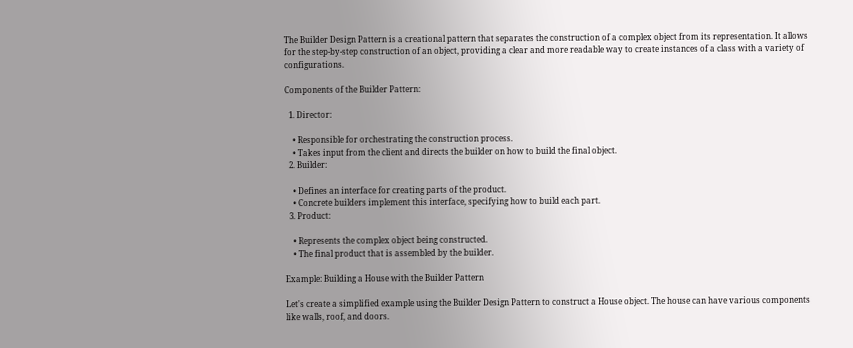The Builder Design Pattern is a creational pattern that separates the construction of a complex object from its representation. It allows for the step-by-step construction of an object, providing a clear and more readable way to create instances of a class with a variety of configurations.

Components of the Builder Pattern:

  1. Director:

    • Responsible for orchestrating the construction process.
    • Takes input from the client and directs the builder on how to build the final object.
  2. Builder:

    • Defines an interface for creating parts of the product.
    • Concrete builders implement this interface, specifying how to build each part.
  3. Product:

    • Represents the complex object being constructed.
    • The final product that is assembled by the builder.

Example: Building a House with the Builder Pattern

Let's create a simplified example using the Builder Design Pattern to construct a House object. The house can have various components like walls, roof, and doors.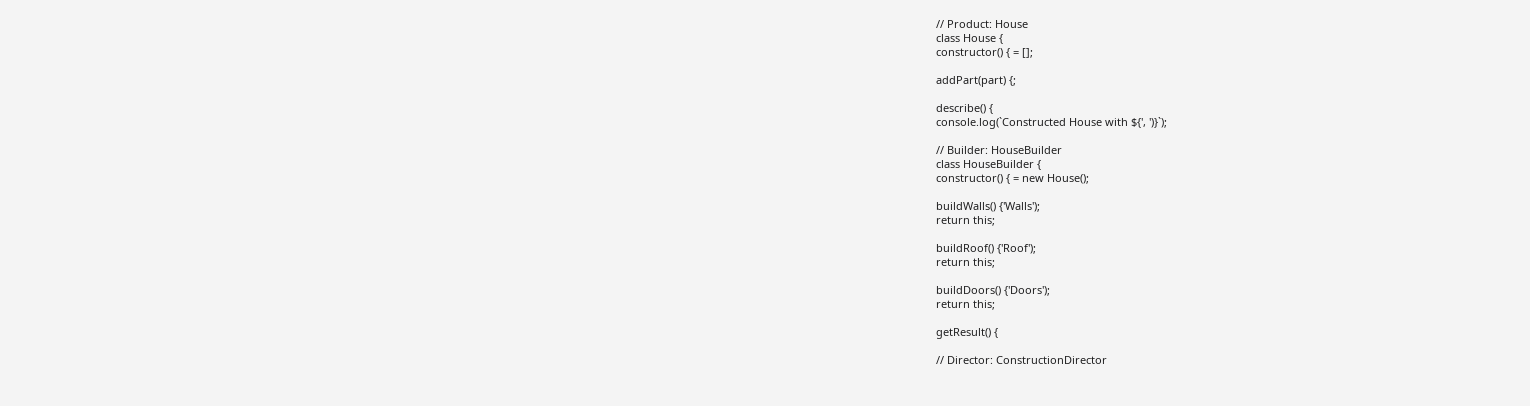// Product: House
class House {
constructor() { = [];

addPart(part) {;

describe() {
console.log(`Constructed House with ${', ')}`);

// Builder: HouseBuilder
class HouseBuilder {
constructor() { = new House();

buildWalls() {'Walls');
return this;

buildRoof() {'Roof');
return this;

buildDoors() {'Doors');
return this;

getResult() {

// Director: ConstructionDirector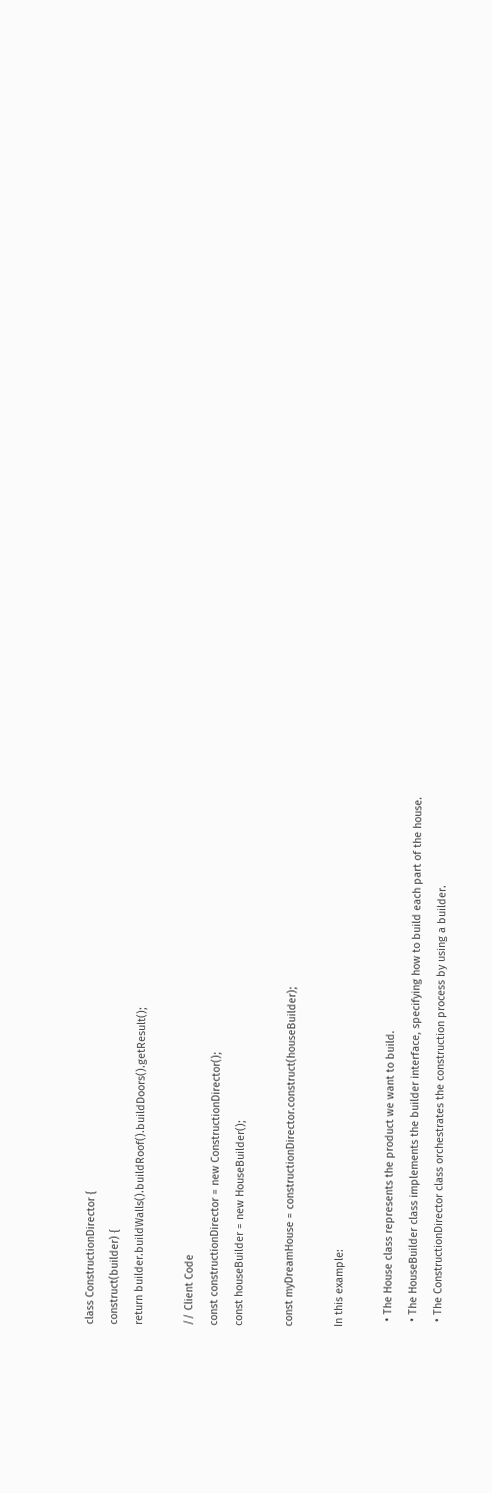class ConstructionDirector {
construct(builder) {
return builder.buildWalls().buildRoof().buildDoors().getResult();

// Client Code
const constructionDirector = new ConstructionDirector();
const houseBuilder = new HouseBuilder();

const myDreamHouse = constructionDirector.construct(houseBuilder);

In this example:

  • The House class represents the product we want to build.
  • The HouseBuilder class implements the builder interface, specifying how to build each part of the house.
  • The ConstructionDirector class orchestrates the construction process by using a builder.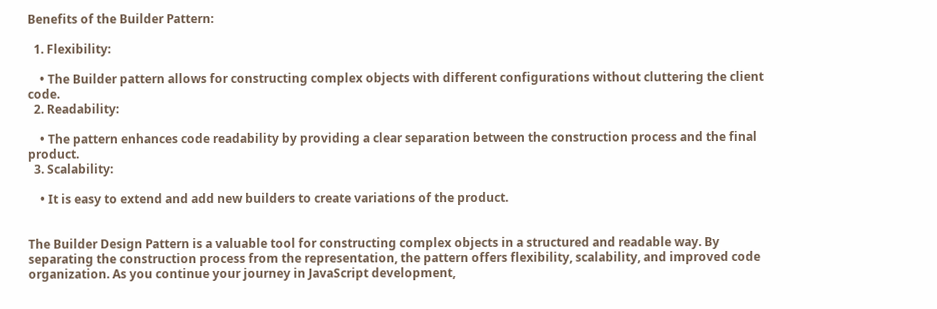Benefits of the Builder Pattern:

  1. Flexibility:

    • The Builder pattern allows for constructing complex objects with different configurations without cluttering the client code.
  2. Readability:

    • The pattern enhances code readability by providing a clear separation between the construction process and the final product.
  3. Scalability:

    • It is easy to extend and add new builders to create variations of the product.


The Builder Design Pattern is a valuable tool for constructing complex objects in a structured and readable way. By separating the construction process from the representation, the pattern offers flexibility, scalability, and improved code organization. As you continue your journey in JavaScript development,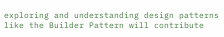exploring and understanding design patterns like the Builder Pattern will contribute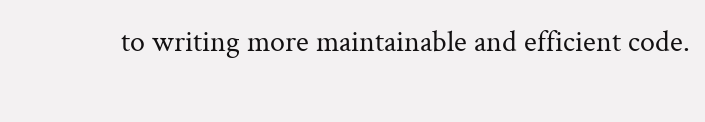to writing more maintainable and efficient code.